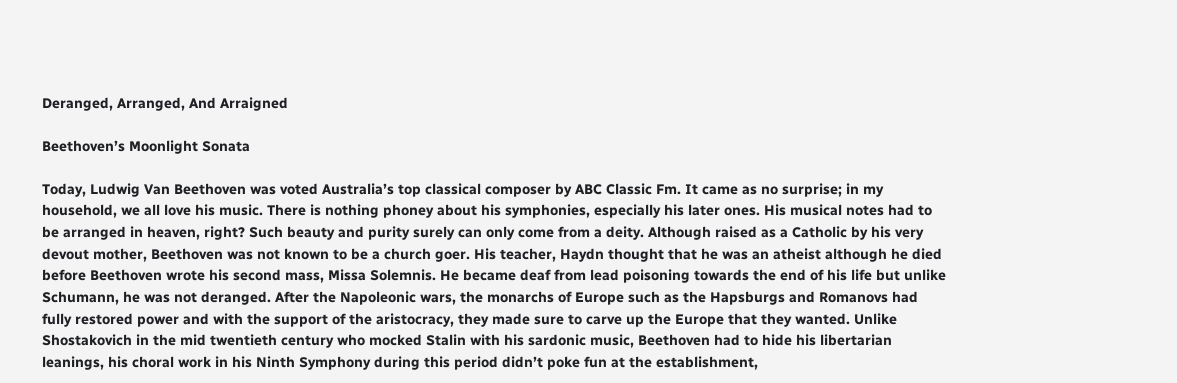Deranged, Arranged, And Arraigned

Beethoven’s Moonlight Sonata

Today, Ludwig Van Beethoven was voted Australia’s top classical composer by ABC Classic Fm. It came as no surprise; in my household, we all love his music. There is nothing phoney about his symphonies, especially his later ones. His musical notes had to be arranged in heaven, right? Such beauty and purity surely can only come from a deity. Although raised as a Catholic by his very devout mother, Beethoven was not known to be a church goer. His teacher, Haydn thought that he was an atheist although he died before Beethoven wrote his second mass, Missa Solemnis. He became deaf from lead poisoning towards the end of his life but unlike Schumann, he was not deranged. After the Napoleonic wars, the monarchs of Europe such as the Hapsburgs and Romanovs had fully restored power and with the support of the aristocracy, they made sure to carve up the Europe that they wanted. Unlike Shostakovich in the mid twentieth century who mocked Stalin with his sardonic music, Beethoven had to hide his libertarian leanings, his choral work in his Ninth Symphony during this period didn’t poke fun at the establishment,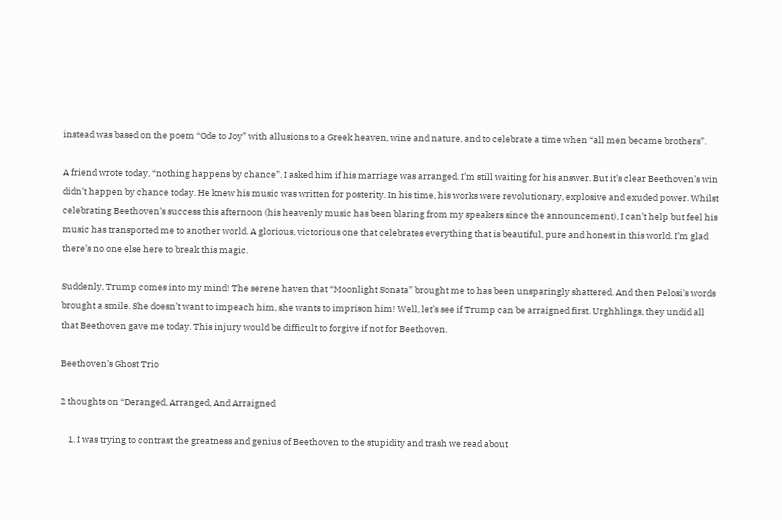instead was based on the poem “Ode to Joy” with allusions to a Greek heaven, wine and nature, and to celebrate a time when “all men became brothers”.

A friend wrote today, “nothing happens by chance”. I asked him if his marriage was arranged. I’m still waiting for his answer. But it’s clear Beethoven’s win didn’t happen by chance today. He knew his music was written for posterity. In his time, his works were revolutionary, explosive and exuded power. Whilst celebrating Beethoven’s success this afternoon (his heavenly music has been blaring from my speakers since the announcement), I can’t help but feel his music has transported me to another world. A glorious, victorious one that celebrates everything that is beautiful, pure and honest in this world. I’m glad there’s no one else here to break this magic.

Suddenly, Trump comes into my mind! The serene haven that “Moonlight Sonata” brought me to has been unsparingly shattered. And then Pelosi’s words brought a smile. She doesn’t want to impeach him, she wants to imprison him! Well, let’s see if Trump can be arraigned first. Urghhlings, they undid all that Beethoven gave me today. This injury would be difficult to forgive if not for Beethoven.

Beethoven’s Ghost Trio

2 thoughts on “Deranged, Arranged, And Arraigned

    1. I was trying to contrast the greatness and genius of Beethoven to the stupidity and trash we read about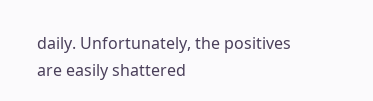daily. Unfortunately, the positives are easily shattered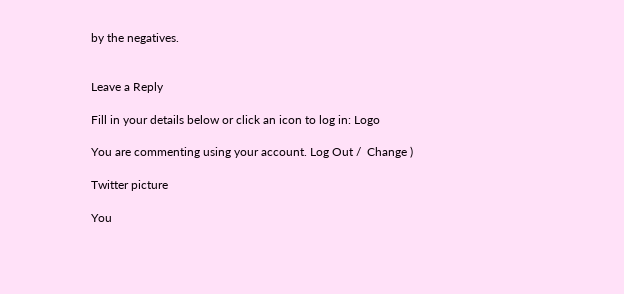by the negatives.


Leave a Reply

Fill in your details below or click an icon to log in: Logo

You are commenting using your account. Log Out /  Change )

Twitter picture

You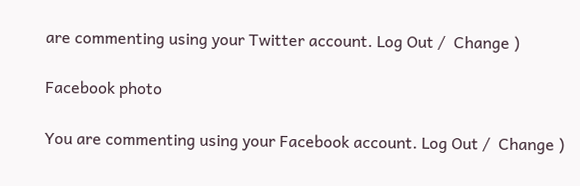are commenting using your Twitter account. Log Out /  Change )

Facebook photo

You are commenting using your Facebook account. Log Out /  Change )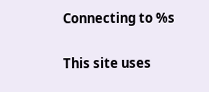Connecting to %s

This site uses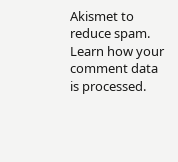Akismet to reduce spam. Learn how your comment data is processed.